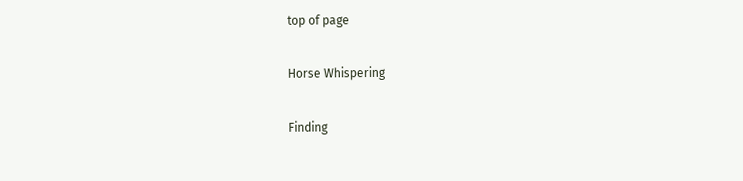top of page

Horse Whispering

Finding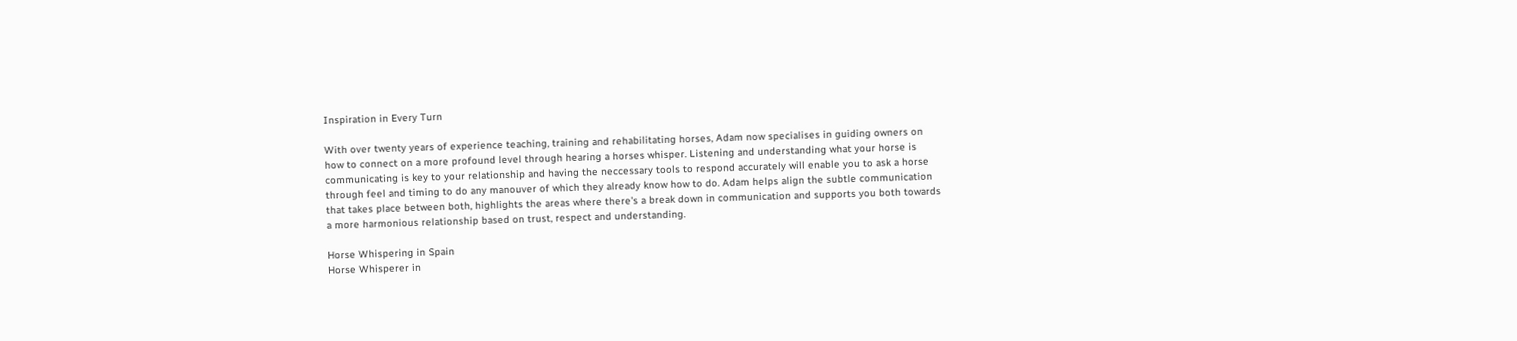Inspiration in Every Turn

With over twenty years of experience teaching, training and rehabilitating horses, Adam now specialises in guiding owners on how to connect on a more profound level through hearing a horses whisper. Listening and understanding what your horse is communicating is key to your relationship and having the neccessary tools to respond accurately will enable you to ask a horse through feel and timing to do any manouver of which they already know how to do. Adam helps align the subtle communication that takes place between both, highlights the areas where there's a break down in communication and supports you both towards a more harmonious relationship based on trust, respect and understanding.

Horse Whispering in Spain
Horse Whisperer in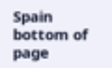Spain
bottom of page